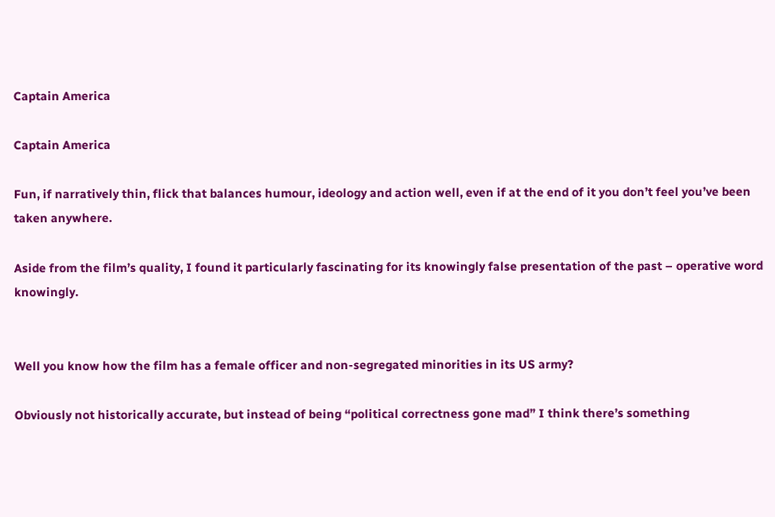Captain America

Captain America

Fun, if narratively thin, flick that balances humour, ideology and action well, even if at the end of it you don’t feel you’ve been taken anywhere.

Aside from the film’s quality, I found it particularly fascinating for its knowingly false presentation of the past – operative word knowingly.


Well you know how the film has a female officer and non-segregated minorities in its US army?

Obviously not historically accurate, but instead of being “political correctness gone mad” I think there’s something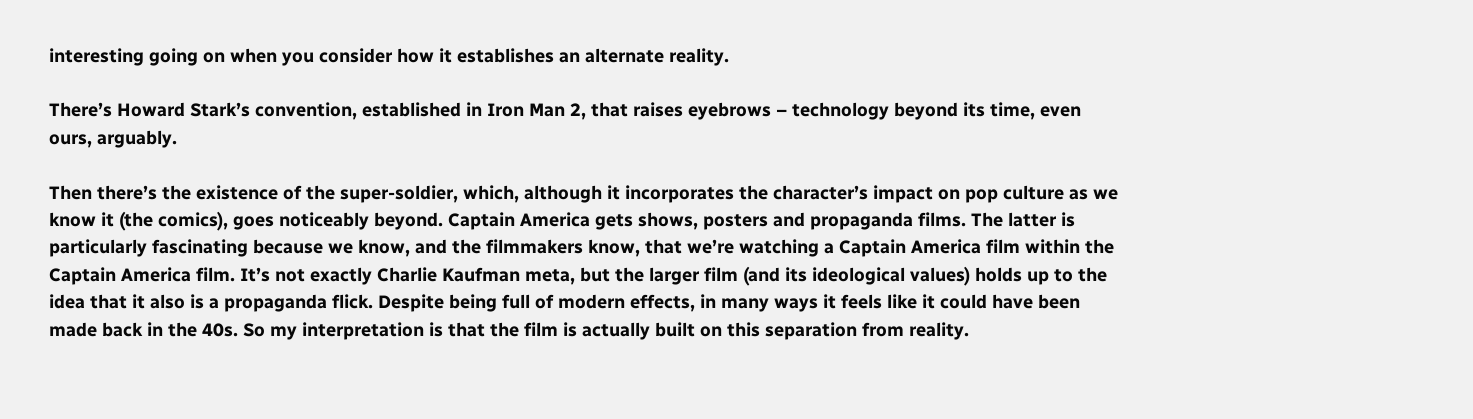interesting going on when you consider how it establishes an alternate reality.

There’s Howard Stark’s convention, established in Iron Man 2, that raises eyebrows – technology beyond its time, even ours, arguably.

Then there’s the existence of the super-soldier, which, although it incorporates the character’s impact on pop culture as we know it (the comics), goes noticeably beyond. Captain America gets shows, posters and propaganda films. The latter is particularly fascinating because we know, and the filmmakers know, that we’re watching a Captain America film within the Captain America film. It’s not exactly Charlie Kaufman meta, but the larger film (and its ideological values) holds up to the idea that it also is a propaganda flick. Despite being full of modern effects, in many ways it feels like it could have been made back in the 40s. So my interpretation is that the film is actually built on this separation from reality.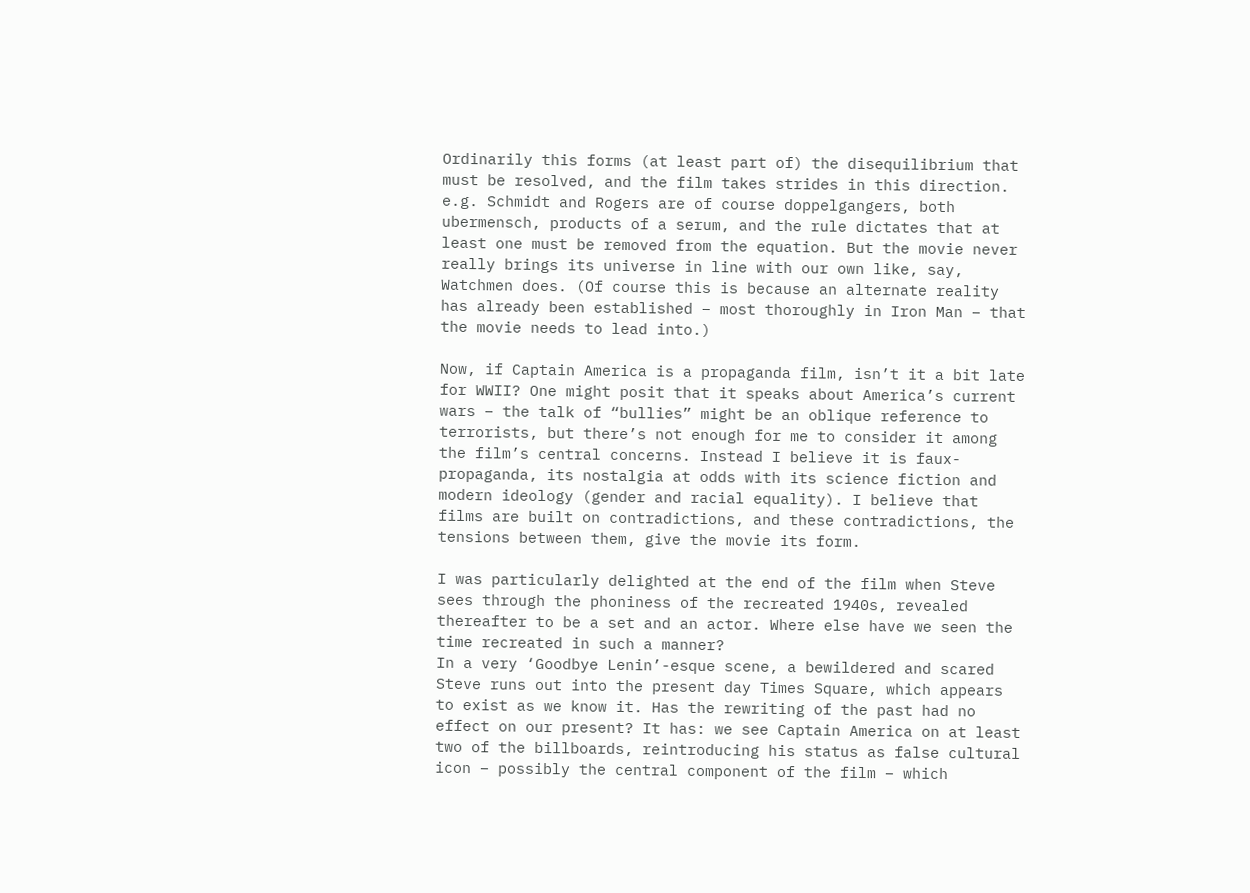Ordinarily this forms (at least part of) the disequilibrium that must be resolved, and the film takes strides in this direction. e.g. Schmidt and Rogers are of course doppelgangers, both ubermensch, products of a serum, and the rule dictates that at least one must be removed from the equation. But the movie never really brings its universe in line with our own like, say, Watchmen does. (Of course this is because an alternate reality has already been established – most thoroughly in Iron Man – that the movie needs to lead into.)

Now, if Captain America is a propaganda film, isn’t it a bit late for WWII? One might posit that it speaks about America’s current wars – the talk of “bullies” might be an oblique reference to terrorists, but there’s not enough for me to consider it among the film’s central concerns. Instead I believe it is faux-propaganda, its nostalgia at odds with its science fiction and modern ideology (gender and racial equality). I believe that films are built on contradictions, and these contradictions, the tensions between them, give the movie its form.

I was particularly delighted at the end of the film when Steve sees through the phoniness of the recreated 1940s, revealed thereafter to be a set and an actor. Where else have we seen the time recreated in such a manner?
In a very ‘Goodbye Lenin’-esque scene, a bewildered and scared Steve runs out into the present day Times Square, which appears to exist as we know it. Has the rewriting of the past had no effect on our present? It has: we see Captain America on at least two of the billboards, reintroducing his status as false cultural icon – possibly the central component of the film – which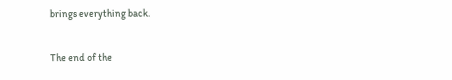brings everything back.

The end of the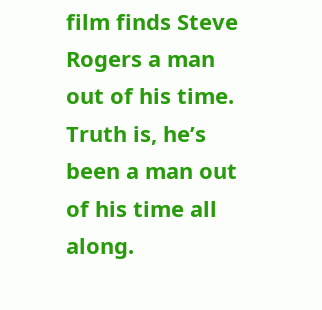film finds Steve Rogers a man out of his time. Truth is, he’s been a man out of his time all along.